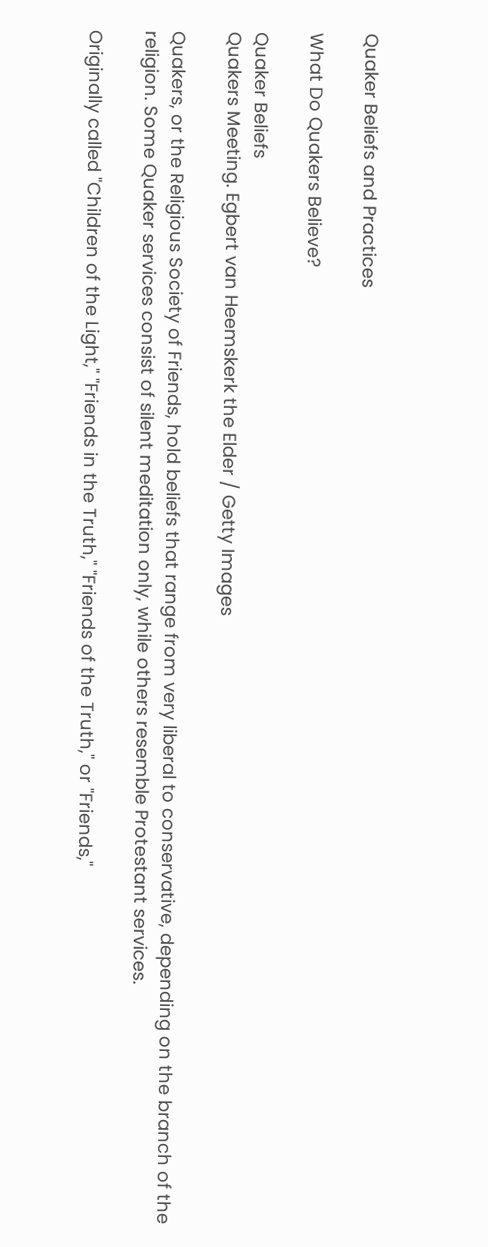Quaker Beliefs and Practices

What Do Quakers Believe?

Quaker Beliefs
Quakers Meeting. Egbert van Heemskerk the Elder / Getty Images

Quakers, or the Religious Society of Friends, hold beliefs that range from very liberal to conservative, depending on the branch of the religion. Some Quaker services consist of silent meditation only, while others resemble Protestant services.

Originally called "Children of the Light," "Friends in the Truth," "Friends of the Truth," or "Friends,"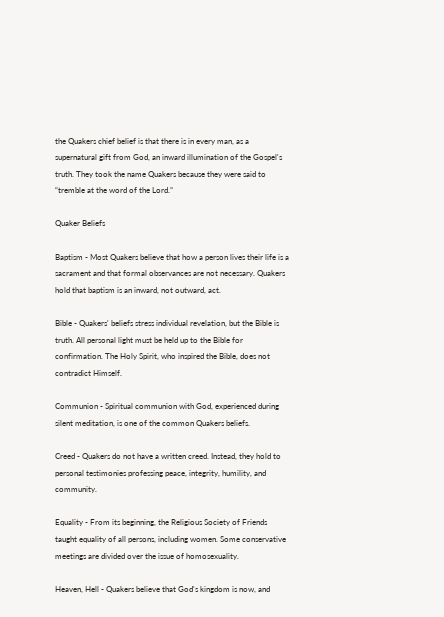the Quakers chief belief is that there is in every man, as a supernatural gift from God, an inward illumination of the Gospel's truth. They took the name Quakers because they were said to “tremble at the word of the Lord.”

Quaker Beliefs

Baptism - Most Quakers believe that how a person lives their life is a sacrament and that formal observances are not necessary. Quakers hold that baptism is an inward, not outward, act.

Bible - Quakers' beliefs stress individual revelation, but the Bible is truth. All personal light must be held up to the Bible for confirmation. The Holy Spirit, who inspired the Bible, does not contradict Himself.

Communion - Spiritual communion with God, experienced during silent meditation, is one of the common Quakers beliefs.

Creed - Quakers do not have a written creed. Instead, they hold to personal testimonies professing peace, integrity, humility, and community.

Equality - From its beginning, the Religious Society of Friends taught equality of all persons, including women. Some conservative meetings are divided over the issue of homosexuality.

Heaven, Hell - Quakers believe that God's kingdom is now, and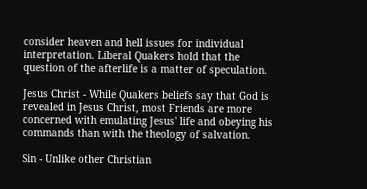consider heaven and hell issues for individual interpretation. Liberal Quakers hold that the question of the afterlife is a matter of speculation.

Jesus Christ - While Quakers beliefs say that God is revealed in Jesus Christ, most Friends are more concerned with emulating Jesus' life and obeying his commands than with the theology of salvation.

Sin - Unlike other Christian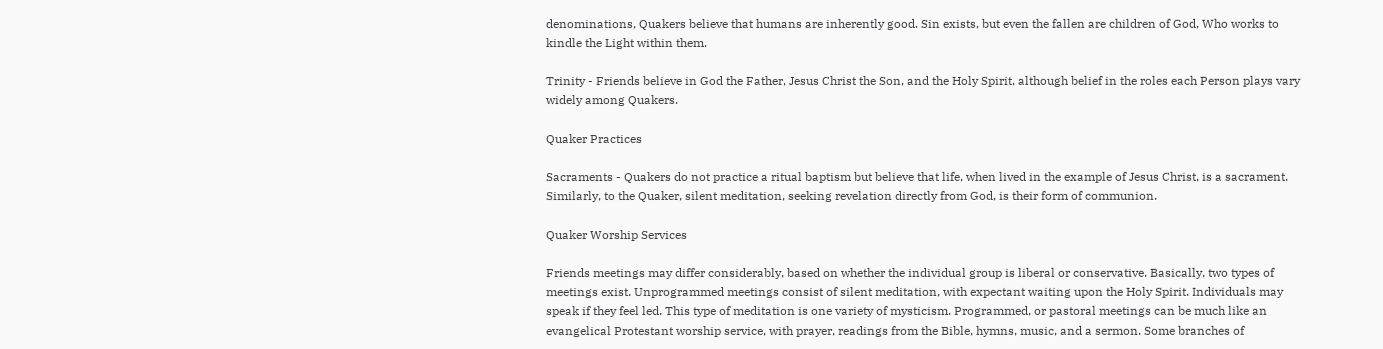denominations, Quakers believe that humans are inherently good. Sin exists, but even the fallen are children of God, Who works to kindle the Light within them.

Trinity - Friends believe in God the Father, Jesus Christ the Son, and the Holy Spirit, although belief in the roles each Person plays vary widely among Quakers.

Quaker Practices

Sacraments - Quakers do not practice a ritual baptism but believe that life, when lived in the example of Jesus Christ, is a sacrament. Similarly, to the Quaker, silent meditation, seeking revelation directly from God, is their form of communion.

Quaker Worship Services

Friends meetings may differ considerably, based on whether the individual group is liberal or conservative. Basically, two types of meetings exist. Unprogrammed meetings consist of silent meditation, with expectant waiting upon the Holy Spirit. Individuals may speak if they feel led. This type of meditation is one variety of mysticism. Programmed, or pastoral meetings can be much like an evangelical Protestant worship service, with prayer, readings from the Bible, hymns, music, and a sermon. Some branches of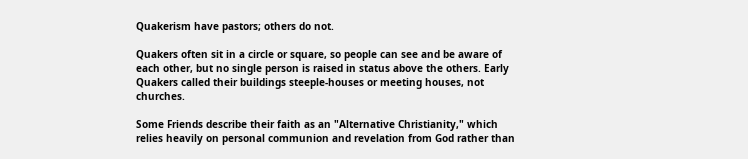Quakerism have pastors; others do not.

Quakers often sit in a circle or square, so people can see and be aware of each other, but no single person is raised in status above the others. Early Quakers called their buildings steeple-houses or meeting houses, not churches.

Some Friends describe their faith as an "Alternative Christianity," which relies heavily on personal communion and revelation from God rather than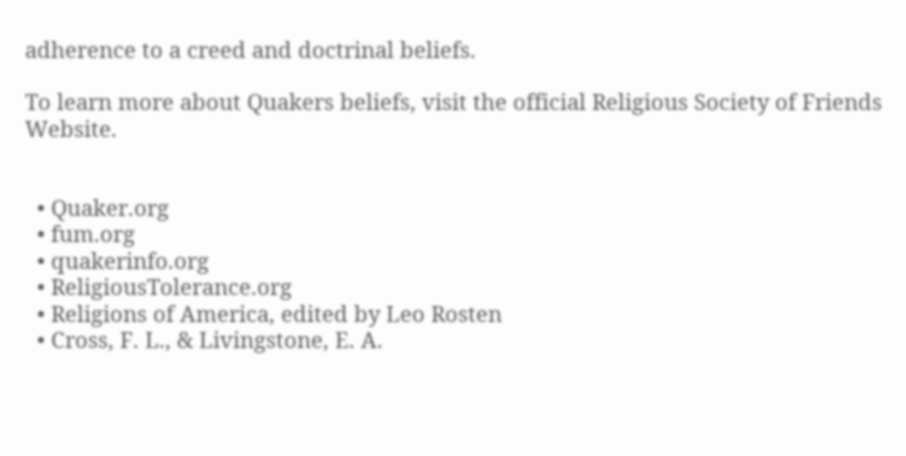adherence to a creed and doctrinal beliefs.

To learn more about Quakers beliefs, visit the official Religious Society of Friends Website.


  • Quaker.org
  • fum.org
  • quakerinfo.org
  • ReligiousTolerance.org
  • Religions of America, edited by Leo Rosten
  • Cross, F. L., & Livingstone, E. A.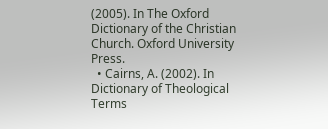(2005). In The Oxford Dictionary of the Christian Church. Oxford University Press.
  • Cairns, A. (2002). In Dictionary of Theological Terms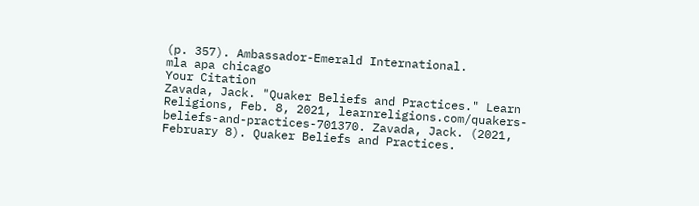(p. 357). Ambassador-Emerald International.
mla apa chicago
Your Citation
Zavada, Jack. "Quaker Beliefs and Practices." Learn Religions, Feb. 8, 2021, learnreligions.com/quakers-beliefs-and-practices-701370. Zavada, Jack. (2021, February 8). Quaker Beliefs and Practices.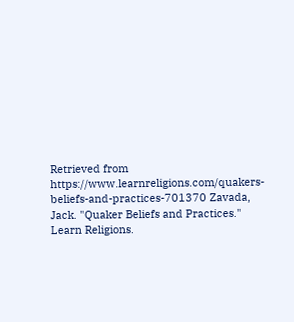Retrieved from https://www.learnreligions.com/quakers-beliefs-and-practices-701370 Zavada, Jack. "Quaker Beliefs and Practices." Learn Religions.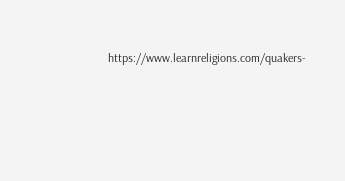https://www.learnreligions.com/quakers-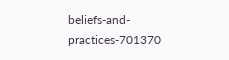beliefs-and-practices-701370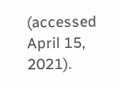(accessed April 15, 2021).